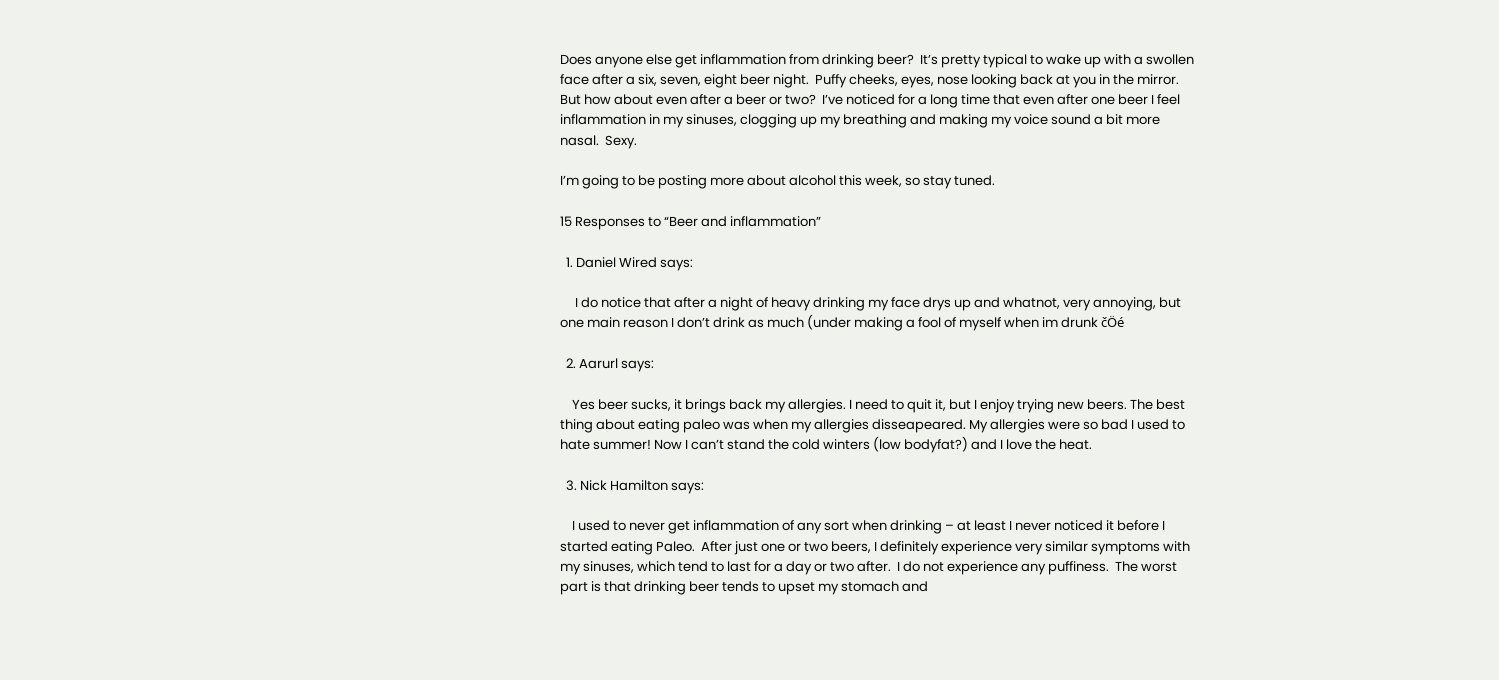Does anyone else get inflammation from drinking beer?  It’s pretty typical to wake up with a swollen face after a six, seven, eight beer night.  Puffy cheeks, eyes, nose looking back at you in the mirror.  But how about even after a beer or two?  I’ve noticed for a long time that even after one beer I feel inflammation in my sinuses, clogging up my breathing and making my voice sound a bit more nasal.  Sexy.

I’m going to be posting more about alcohol this week, so stay tuned.

15 Responses to “Beer and inflammation”

  1. Daniel Wired says:

     I do notice that after a night of heavy drinking my face drys up and whatnot, very annoying, but one main reason I don’t drink as much (under making a fool of myself when im drunk čÖé

  2. Aarurl says:

    Yes beer sucks, it brings back my allergies. I need to quit it, but I enjoy trying new beers. The best thing about eating paleo was when my allergies disseapeared. My allergies were so bad I used to hate summer! Now I can’t stand the cold winters (low bodyfat?) and I love the heat.

  3. Nick Hamilton says:

    I used to never get inflammation of any sort when drinking – at least I never noticed it before I started eating Paleo.  After just one or two beers, I definitely experience very similar symptoms with my sinuses, which tend to last for a day or two after.  I do not experience any puffiness.  The worst part is that drinking beer tends to upset my stomach and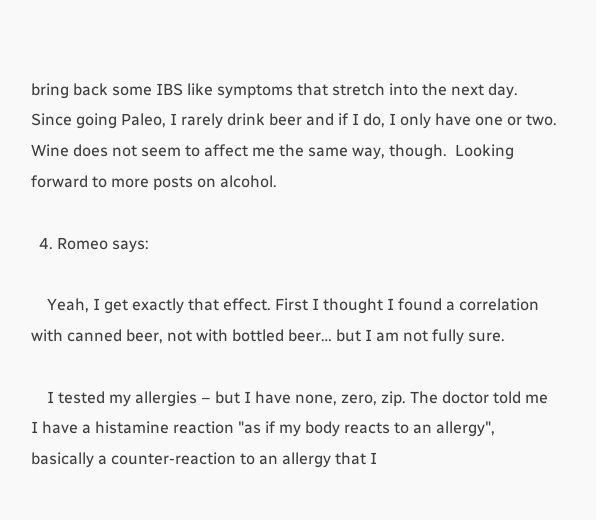bring back some IBS like symptoms that stretch into the next day.  Since going Paleo, I rarely drink beer and if I do, I only have one or two.  Wine does not seem to affect me the same way, though.  Looking forward to more posts on alcohol.

  4. Romeo says:

    Yeah, I get exactly that effect. First I thought I found a correlation with canned beer, not with bottled beer… but I am not fully sure.

    I tested my allergies – but I have none, zero, zip. The doctor told me I have a histamine reaction "as if my body reacts to an allergy", basically a counter-reaction to an allergy that I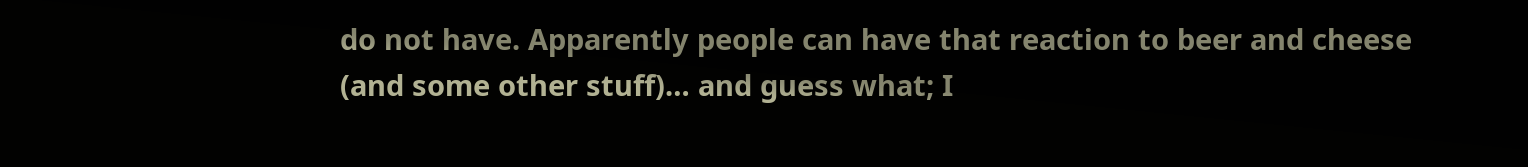do not have. Apparently people can have that reaction to beer and cheese (and some other stuff)… and guess what; I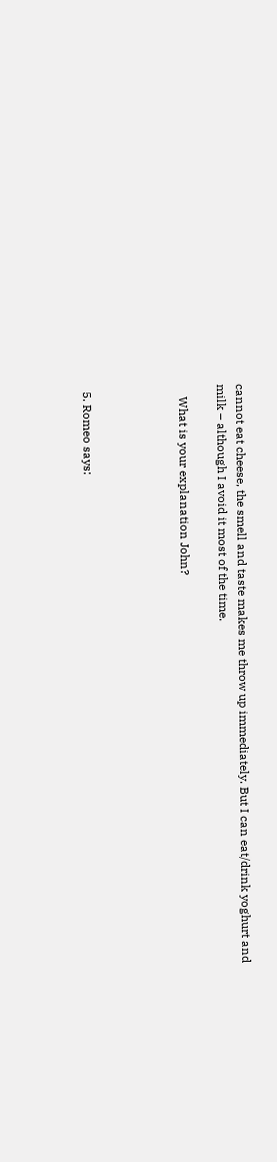cannot eat cheese, the smell and taste makes me throw up immediately. But I can eat/drink yoghurt and milk – although I avoid it most of the time.

    What is your explanation John?




  5. Romeo says: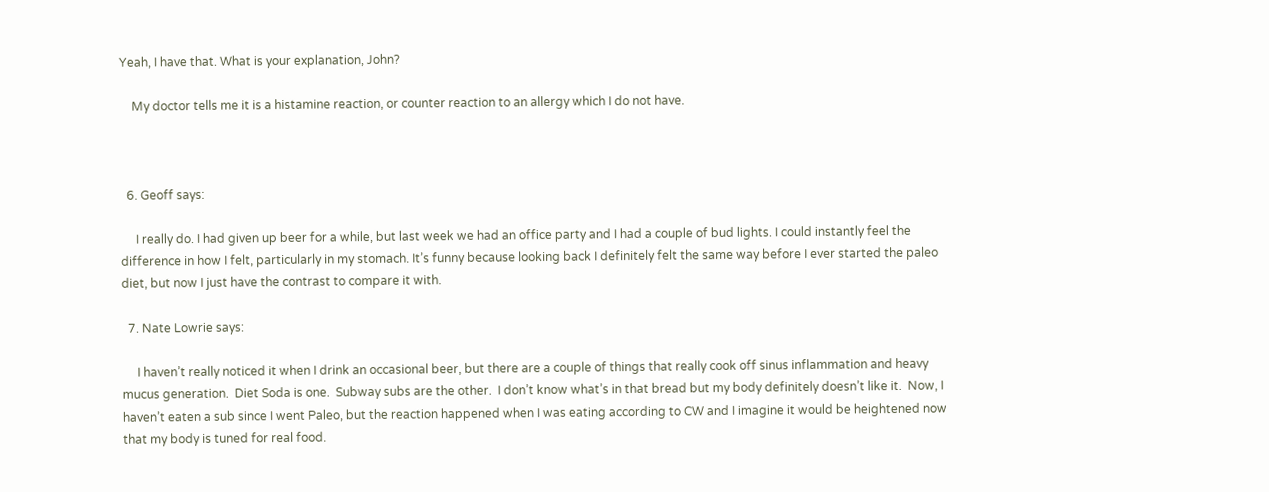Yeah, I have that. What is your explanation, John?

    My doctor tells me it is a histamine reaction, or counter reaction to an allergy which I do not have.



  6. Geoff says:

     I really do. I had given up beer for a while, but last week we had an office party and I had a couple of bud lights. I could instantly feel the difference in how I felt, particularly in my stomach. It’s funny because looking back I definitely felt the same way before I ever started the paleo diet, but now I just have the contrast to compare it with.

  7. Nate Lowrie says:

     I haven’t really noticed it when I drink an occasional beer, but there are a couple of things that really cook off sinus inflammation and heavy mucus generation.  Diet Soda is one.  Subway subs are the other.  I don’t know what’s in that bread but my body definitely doesn’t like it.  Now, I haven’t eaten a sub since I went Paleo, but the reaction happened when I was eating according to CW and I imagine it would be heightened now that my body is tuned for real food.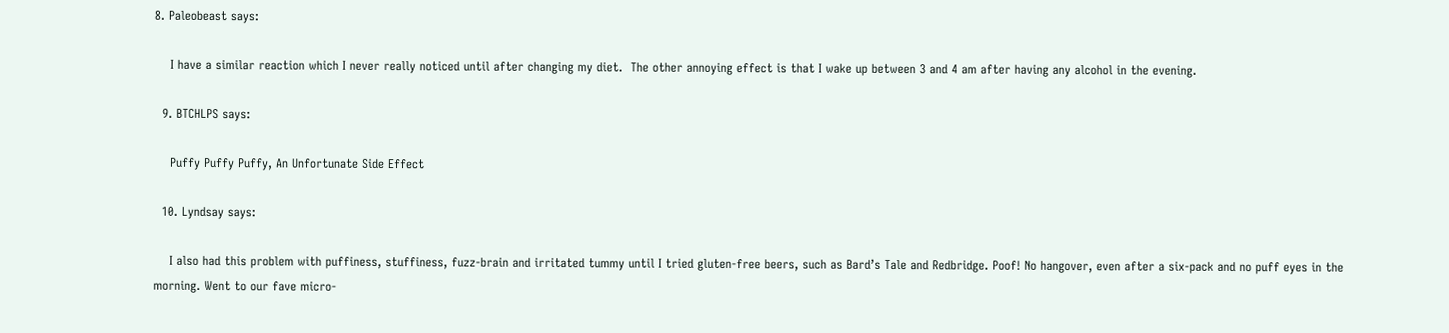8. Paleobeast says:

    I have a similar reaction which I never really noticed until after changing my diet.  The other annoying effect is that I wake up between 3 and 4 am after having any alcohol in the evening.

  9. BTCHLPS says:

    Puffy Puffy Puffy, An Unfortunate Side Effect

  10. Lyndsay says:

    I also had this problem with puffiness, stuffiness, fuzz-brain and irritated tummy until I tried gluten-free beers, such as Bard’s Tale and Redbridge. Poof! No hangover, even after a six-pack and no puff eyes in the morning. Went to our fave micro-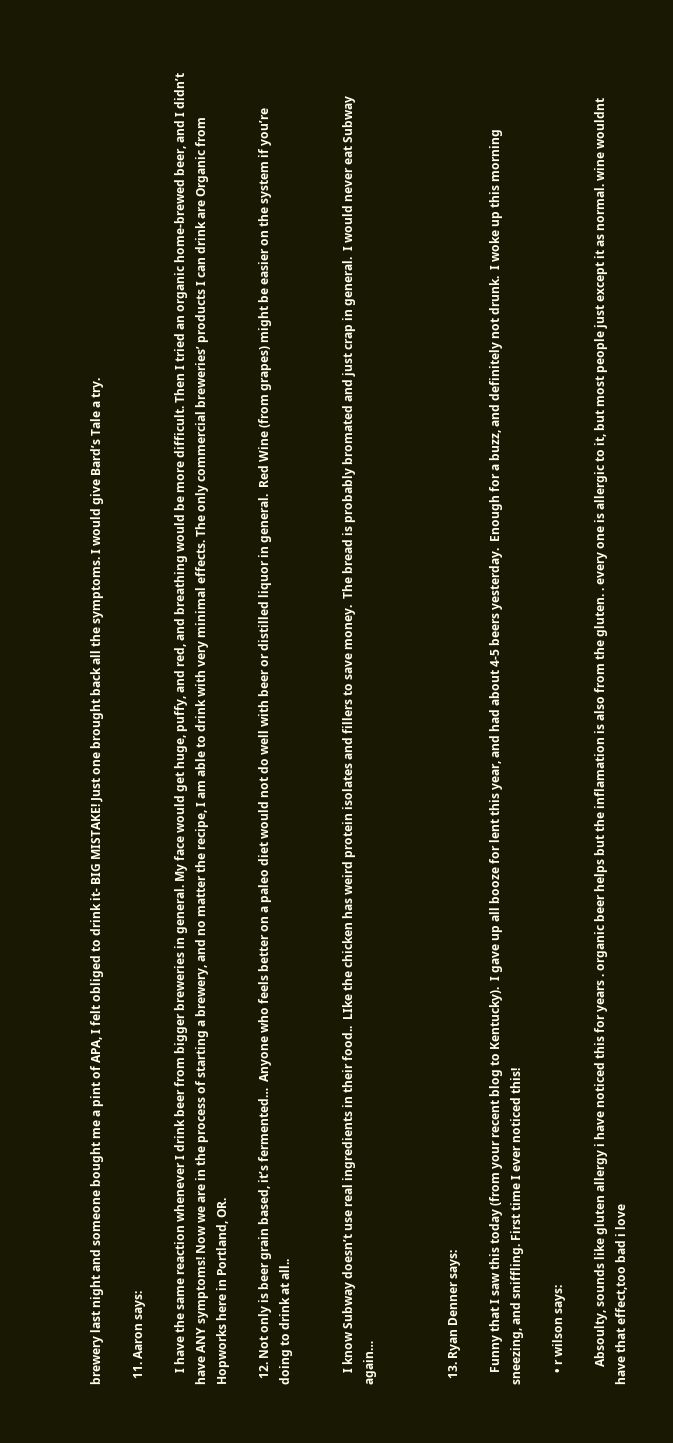brewery last night and someone bought me a pint of APA, I felt obliged to drink it- BIG MISTAKE! Just one brought back all the symptoms. I would give Bard’s Tale a try.

  11. Aaron says:

    I have the same reaction whenever I drink beer from bigger breweries in general. My face would get huge, puffy, and red, and breathing would be more difficult. Then I tried an organic home-brewed beer, and I didn’t have ANY symptoms! Now we are in the process of starting a brewery, and no matter the recipe, I am able to drink with very minimal effects. The only commercial breweries’ products I can drink are Organic from Hopworks here in Portland, OR.

  12. Not only is beer grain based, it’s fermented…  Anyone who feels better on a paleo diet would not do well with beer or distilled liquor in general.  Red Wine (from grapes) might be easier on the system if you’re doing to drink at all..


    I know Subway doesn’t use real ingredients in their food..  LIke the chicken has weird protein isolates and fillers to save money.  The bread is probably bromated and just crap in general.  I would never eat Subway again…



  13. Ryan Denner says:

    Funny that I saw this today (from your recent blog to Kentucky).  I gave up all booze for lent this year, and had about 4-5 beers yesterday.  Enough for a buzz, and definitely not drunk.  I woke up this morning sneezing, and sniffling. First time I ever noticed this!

    • r wilson says:

      Absoulty, sounds like gluten allergy i have noticed this for years . organic beer helps but the inflamation is also from the gluten. . every one is allergic to it, but most people just except it as normal. wine wouldnt have that effect,too bad i love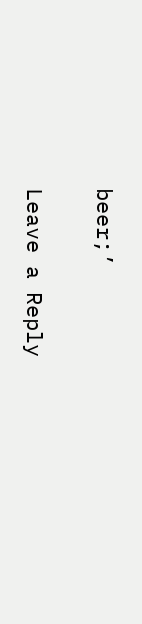beer;’

Leave a Reply